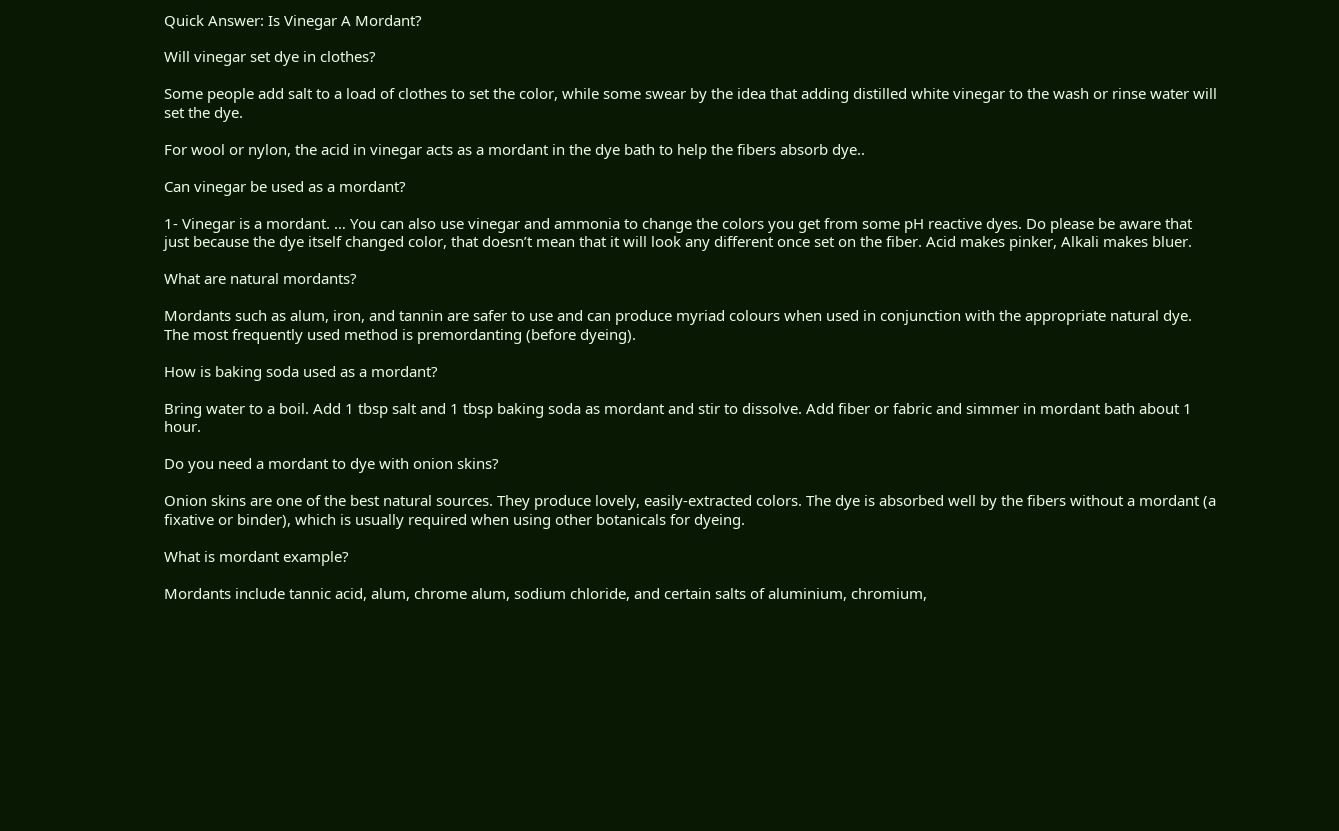Quick Answer: Is Vinegar A Mordant?

Will vinegar set dye in clothes?

Some people add salt to a load of clothes to set the color, while some swear by the idea that adding distilled white vinegar to the wash or rinse water will set the dye.

For wool or nylon, the acid in vinegar acts as a mordant in the dye bath to help the fibers absorb dye..

Can vinegar be used as a mordant?

1- Vinegar is a mordant. … You can also use vinegar and ammonia to change the colors you get from some pH reactive dyes. Do please be aware that just because the dye itself changed color, that doesn’t mean that it will look any different once set on the fiber. Acid makes pinker, Alkali makes bluer.

What are natural mordants?

Mordants such as alum, iron, and tannin are safer to use and can produce myriad colours when used in conjunction with the appropriate natural dye. The most frequently used method is premordanting (before dyeing).

How is baking soda used as a mordant?

Bring water to a boil. Add 1 tbsp salt and 1 tbsp baking soda as mordant and stir to dissolve. Add fiber or fabric and simmer in mordant bath about 1 hour.

Do you need a mordant to dye with onion skins?

Onion skins are one of the best natural sources. They produce lovely, easily-extracted colors. The dye is absorbed well by the fibers without a mordant (a fixative or binder), which is usually required when using other botanicals for dyeing.

What is mordant example?

Mordants include tannic acid, alum, chrome alum, sodium chloride, and certain salts of aluminium, chromium,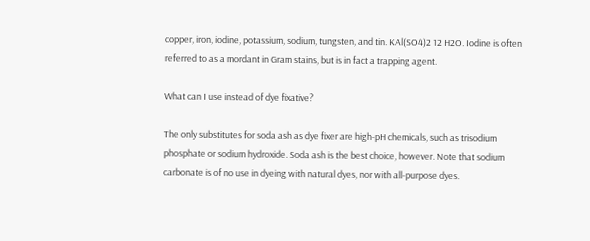copper, iron, iodine, potassium, sodium, tungsten, and tin. KAl(SO4)2 12 H2O. Iodine is often referred to as a mordant in Gram stains, but is in fact a trapping agent.

What can I use instead of dye fixative?

The only substitutes for soda ash as dye fixer are high-pH chemicals, such as trisodium phosphate or sodium hydroxide. Soda ash is the best choice, however. Note that sodium carbonate is of no use in dyeing with natural dyes, nor with all-purpose dyes.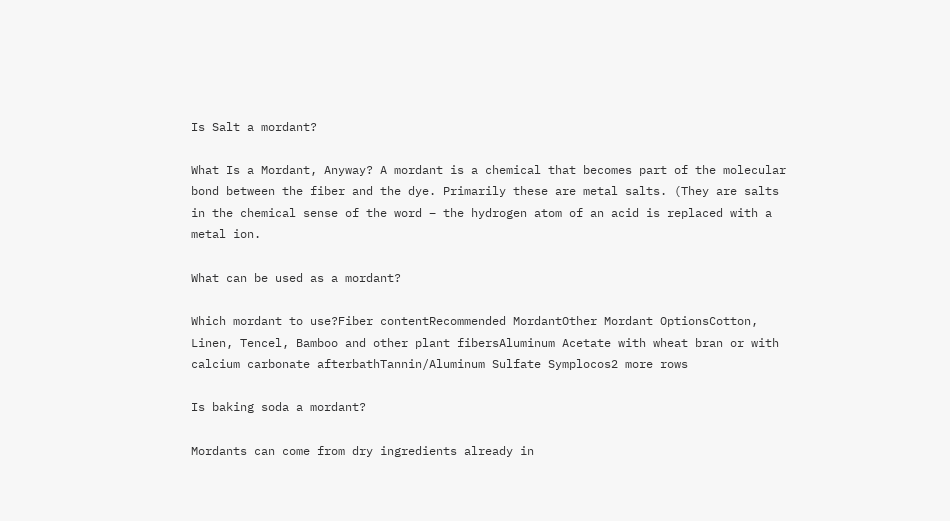Is Salt a mordant?

What Is a Mordant, Anyway? A mordant is a chemical that becomes part of the molecular bond between the fiber and the dye. Primarily these are metal salts. (They are salts in the chemical sense of the word – the hydrogen atom of an acid is replaced with a metal ion.

What can be used as a mordant?

Which mordant to use?Fiber contentRecommended MordantOther Mordant OptionsCotton, Linen, Tencel, Bamboo and other plant fibersAluminum Acetate with wheat bran or with calcium carbonate afterbathTannin/Aluminum Sulfate Symplocos2 more rows

Is baking soda a mordant?

Mordants can come from dry ingredients already in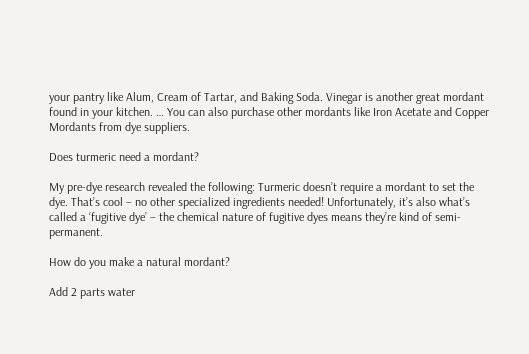your pantry like Alum, Cream of Tartar, and Baking Soda. Vinegar is another great mordant found in your kitchen. … You can also purchase other mordants like Iron Acetate and Copper Mordants from dye suppliers.

Does turmeric need a mordant?

My pre-dye research revealed the following: Turmeric doesn’t require a mordant to set the dye. That’s cool – no other specialized ingredients needed! Unfortunately, it’s also what’s called a ‘fugitive dye’ – the chemical nature of fugitive dyes means they’re kind of semi-permanent.

How do you make a natural mordant?

Add 2 parts water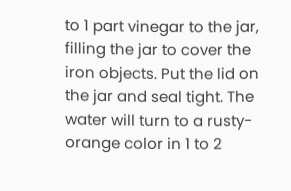to 1 part vinegar to the jar, filling the jar to cover the iron objects. Put the lid on the jar and seal tight. The water will turn to a rusty-orange color in 1 to 2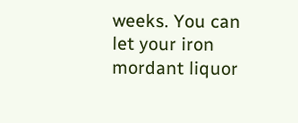weeks. You can let your iron mordant liquor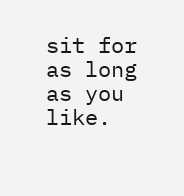sit for as long as you like.